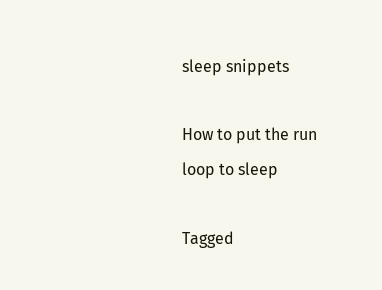sleep snippets

How to put the run loop to sleep

Tagged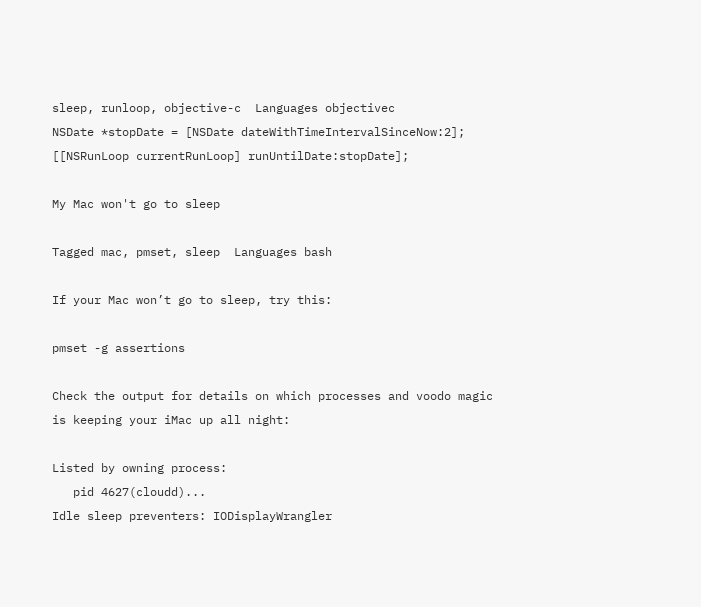sleep, runloop, objective-c  Languages objectivec
NSDate *stopDate = [NSDate dateWithTimeIntervalSinceNow:2];
[[NSRunLoop currentRunLoop] runUntilDate:stopDate];

My Mac won't go to sleep

Tagged mac, pmset, sleep  Languages bash

If your Mac won’t go to sleep, try this:

pmset -g assertions

Check the output for details on which processes and voodo magic is keeping your iMac up all night:

Listed by owning process:
   pid 4627(cloudd)...
Idle sleep preventers: IODisplayWrangler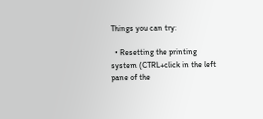Things you can try:

  • Resetting the printing system (CTRL+click in the left pane of the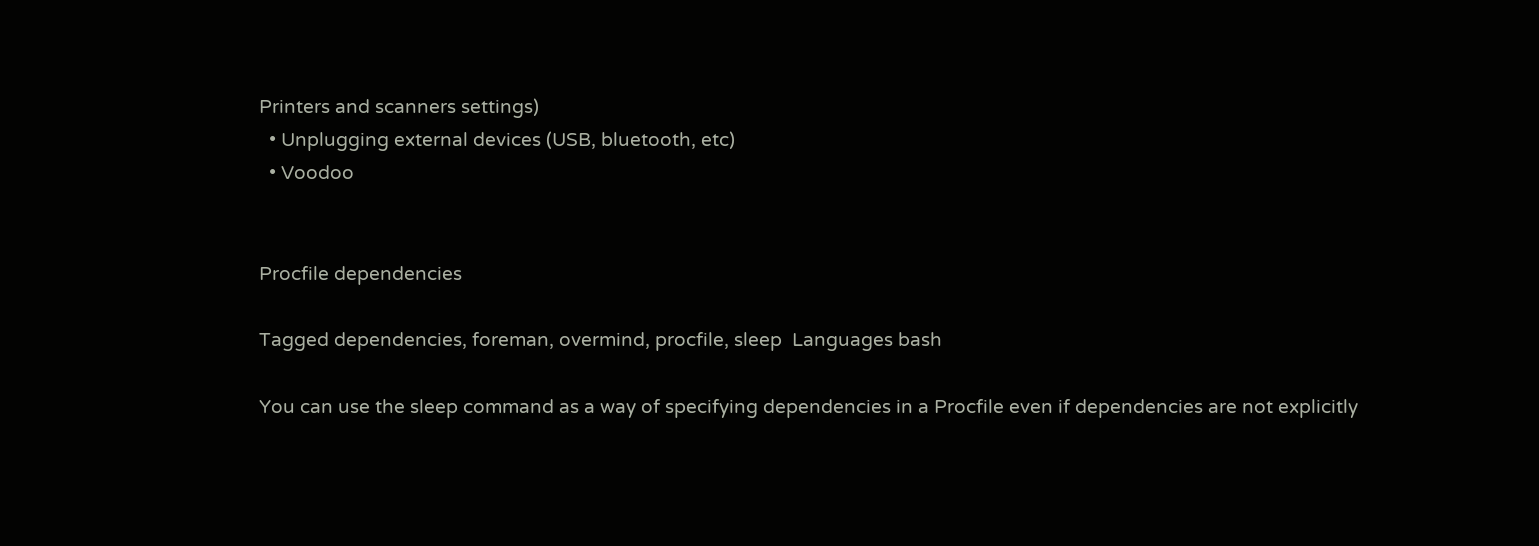Printers and scanners settings)
  • Unplugging external devices (USB, bluetooth, etc)
  • Voodoo


Procfile dependencies

Tagged dependencies, foreman, overmind, procfile, sleep  Languages bash

You can use the sleep command as a way of specifying dependencies in a Procfile even if dependencies are not explicitly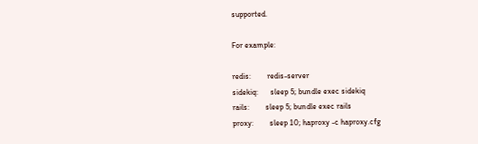supported.

For example:

redis:        redis-server
sidekiq:      sleep 5; bundle exec sidekiq
rails:        sleep 5; bundle exec rails
proxy:        sleep 10; haproxy -c haproxy.cfg